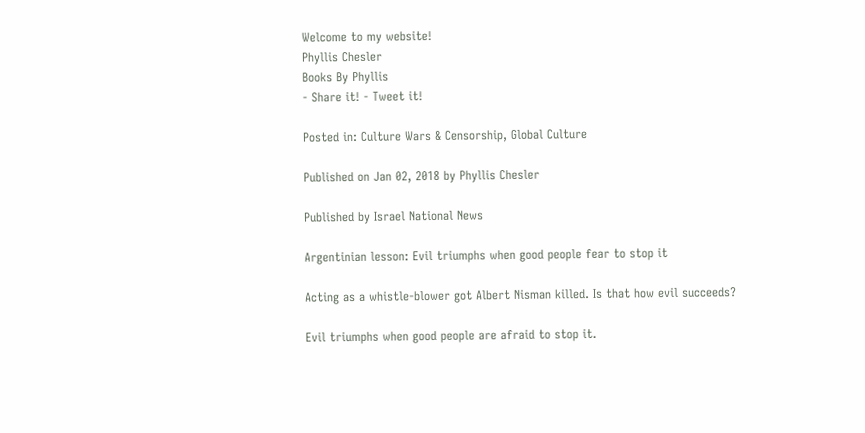Welcome to my website!
Phyllis Chesler
Books By Phyllis
- Share it! - Tweet it!

Posted in: Culture Wars & Censorship, Global Culture

Published on Jan 02, 2018 by Phyllis Chesler

Published by Israel National News

Argentinian lesson: Evil triumphs when good people fear to stop it

Acting as a whistle-blower got Albert Nisman killed. Is that how evil succeeds?

Evil triumphs when good people are afraid to stop it.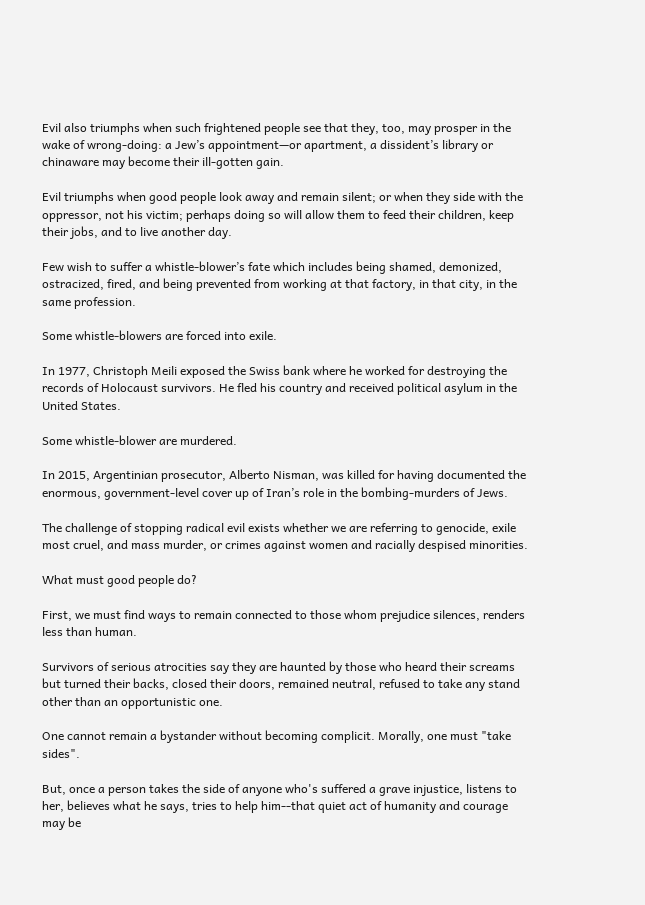Evil also triumphs when such frightened people see that they, too, may prosper in the wake of wrong-doing: a Jew’s appointment—or apartment, a dissident’s library or chinaware may become their ill-gotten gain.

Evil triumphs when good people look away and remain silent; or when they side with the oppressor, not his victim; perhaps doing so will allow them to feed their children, keep their jobs, and to live another day.

Few wish to suffer a whistle-blower’s fate which includes being shamed, demonized, ostracized, fired, and being prevented from working at that factory, in that city, in the same profession.

Some whistle-blowers are forced into exile.

In 1977, Christoph Meili exposed the Swiss bank where he worked for destroying the records of Holocaust survivors. He fled his country and received political asylum in the United States.

Some whistle-blower are murdered.

In 2015, Argentinian prosecutor, Alberto Nisman, was killed for having documented the enormous, government-level cover up of Iran’s role in the bombing-murders of Jews.

The challenge of stopping radical evil exists whether we are referring to genocide, exile most cruel, and mass murder, or crimes against women and racially despised minorities.

What must good people do?

First, we must find ways to remain connected to those whom prejudice silences, renders less than human.

Survivors of serious atrocities say they are haunted by those who heard their screams but turned their backs, closed their doors, remained neutral, refused to take any stand other than an opportunistic one.

One cannot remain a bystander without becoming complicit. Morally, one must "take sides".

But, once a person takes the side of anyone who's suffered a grave injustice, listens to her, believes what he says, tries to help him--that quiet act of humanity and courage may be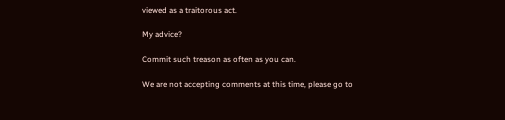viewed as a traitorous act.

My advice?

Commit such treason as often as you can.

We are not accepting comments at this time, please go to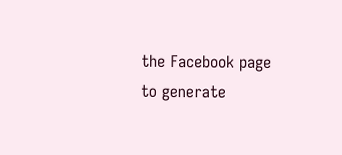the Facebook page to generate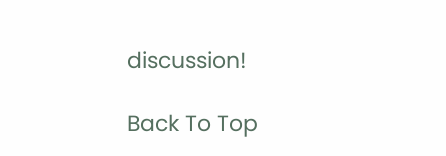discussion!

Back To Top